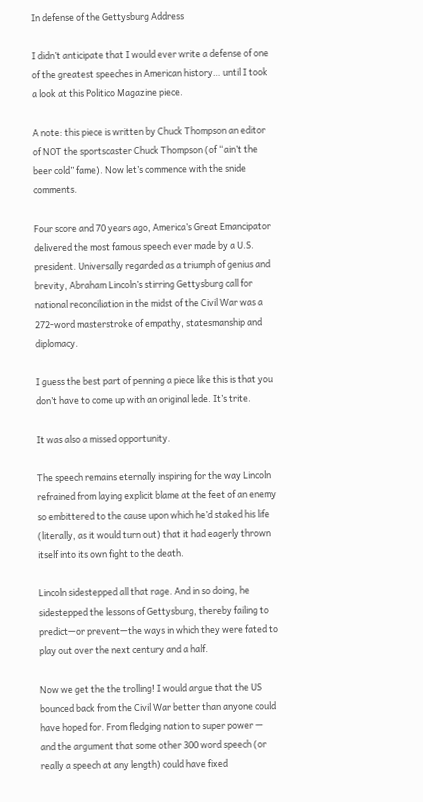In defense of the Gettysburg Address

I didn’t anticipate that I would ever write a defense of one of the greatest speeches in American history… until I took a look at this Politico Magazine piece.

A note: this piece is written by Chuck Thompson an editor of NOT the sportscaster Chuck Thompson (of “ain’t the beer cold” fame). Now let’s commence with the snide comments.

Four score and 70 years ago, America’s Great Emancipator delivered the most famous speech ever made by a U.S. president. Universally regarded as a triumph of genius and brevity, Abraham Lincoln’s stirring Gettysburg call for national reconciliation in the midst of the Civil War was a 272-word masterstroke of empathy, statesmanship and diplomacy.

I guess the best part of penning a piece like this is that you don’t have to come up with an original lede. It’s trite.

It was also a missed opportunity.

The speech remains eternally inspiring for the way Lincoln refrained from laying explicit blame at the feet of an enemy so embittered to the cause upon which he’d staked his life (literally, as it would turn out) that it had eagerly thrown itself into its own fight to the death.

Lincoln sidestepped all that rage. And in so doing, he sidestepped the lessons of Gettysburg, thereby failing to predict—or prevent—the ways in which they were fated to play out over the next century and a half.

Now we get the the trolling! I would argue that the US bounced back from the Civil War better than anyone could have hoped for. From fledging nation to super power — and the argument that some other 300 word speech (or really a speech at any length) could have fixed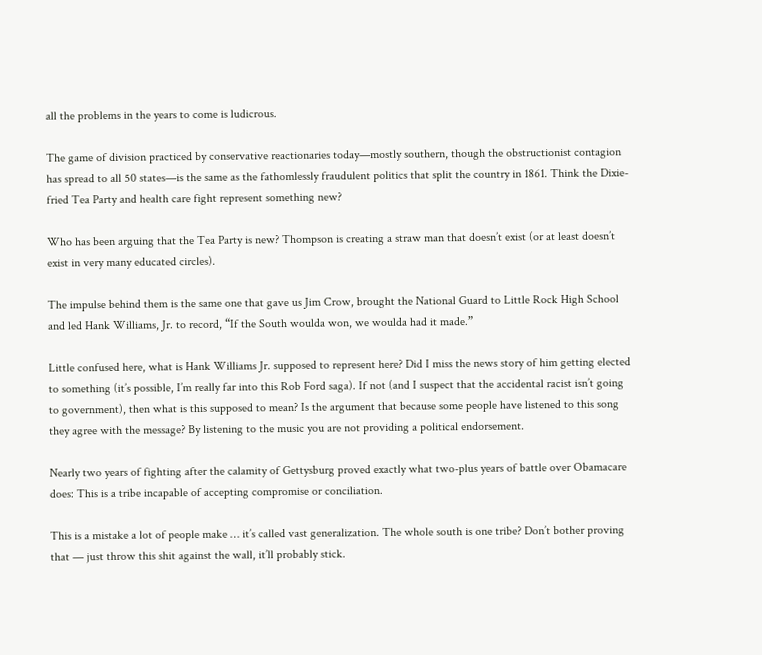all the problems in the years to come is ludicrous.

The game of division practiced by conservative reactionaries today—mostly southern, though the obstructionist contagion has spread to all 50 states—is the same as the fathomlessly fraudulent politics that split the country in 1861. Think the Dixie-fried Tea Party and health care fight represent something new?

Who has been arguing that the Tea Party is new? Thompson is creating a straw man that doesn’t exist (or at least doesn’t exist in very many educated circles).

The impulse behind them is the same one that gave us Jim Crow, brought the National Guard to Little Rock High School and led Hank Williams, Jr. to record, “If the South woulda won, we woulda had it made.”

Little confused here, what is Hank Williams Jr. supposed to represent here? Did I miss the news story of him getting elected to something (it’s possible, I’m really far into this Rob Ford saga). If not (and I suspect that the accidental racist isn’t going to government), then what is this supposed to mean? Is the argument that because some people have listened to this song they agree with the message? By listening to the music you are not providing a political endorsement.

Nearly two years of fighting after the calamity of Gettysburg proved exactly what two-plus years of battle over Obamacare does: This is a tribe incapable of accepting compromise or conciliation.

This is a mistake a lot of people make … it’s called vast generalization. The whole south is one tribe? Don’t bother proving that — just throw this shit against the wall, it’ll probably stick.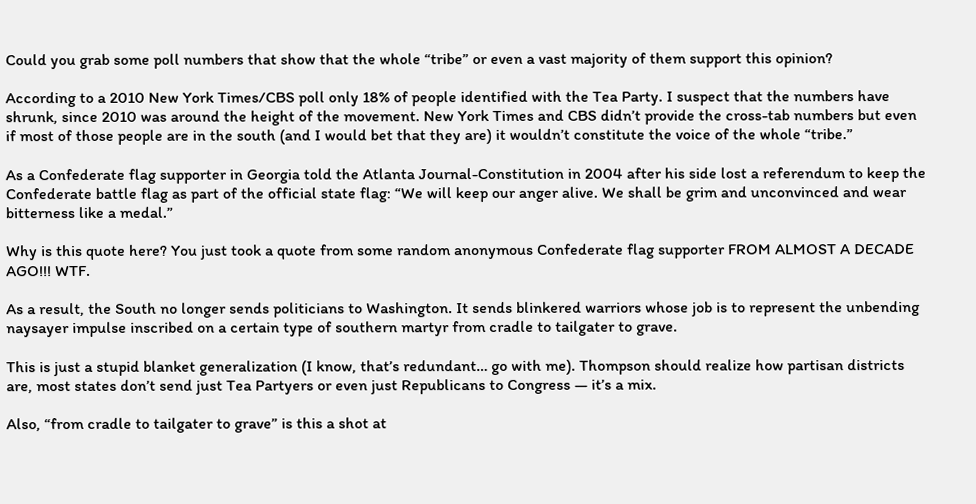Could you grab some poll numbers that show that the whole “tribe” or even a vast majority of them support this opinion?

According to a 2010 New York Times/CBS poll only 18% of people identified with the Tea Party. I suspect that the numbers have shrunk, since 2010 was around the height of the movement. New York Times and CBS didn’t provide the cross-tab numbers but even if most of those people are in the south (and I would bet that they are) it wouldn’t constitute the voice of the whole “tribe.”

As a Confederate flag supporter in Georgia told the Atlanta Journal-Constitution in 2004 after his side lost a referendum to keep the Confederate battle flag as part of the official state flag: “We will keep our anger alive. We shall be grim and unconvinced and wear bitterness like a medal.”

Why is this quote here? You just took a quote from some random anonymous Confederate flag supporter FROM ALMOST A DECADE AGO!!! WTF.

As a result, the South no longer sends politicians to Washington. It sends blinkered warriors whose job is to represent the unbending naysayer impulse inscribed on a certain type of southern martyr from cradle to tailgater to grave.

This is just a stupid blanket generalization (I know, that’s redundant… go with me). Thompson should realize how partisan districts are, most states don’t send just Tea Partyers or even just Republicans to Congress — it’s a mix.

Also, “from cradle to tailgater to grave” is this a shot at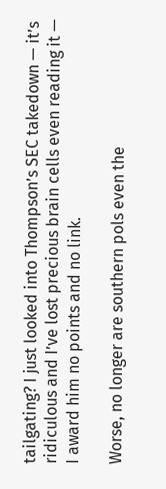tailgating? I just looked into Thompson’s SEC takedown — it’s ridiculous and I’ve lost precious brain cells even reading it — I award him no points and no link.

Worse, no longer are southern pols even the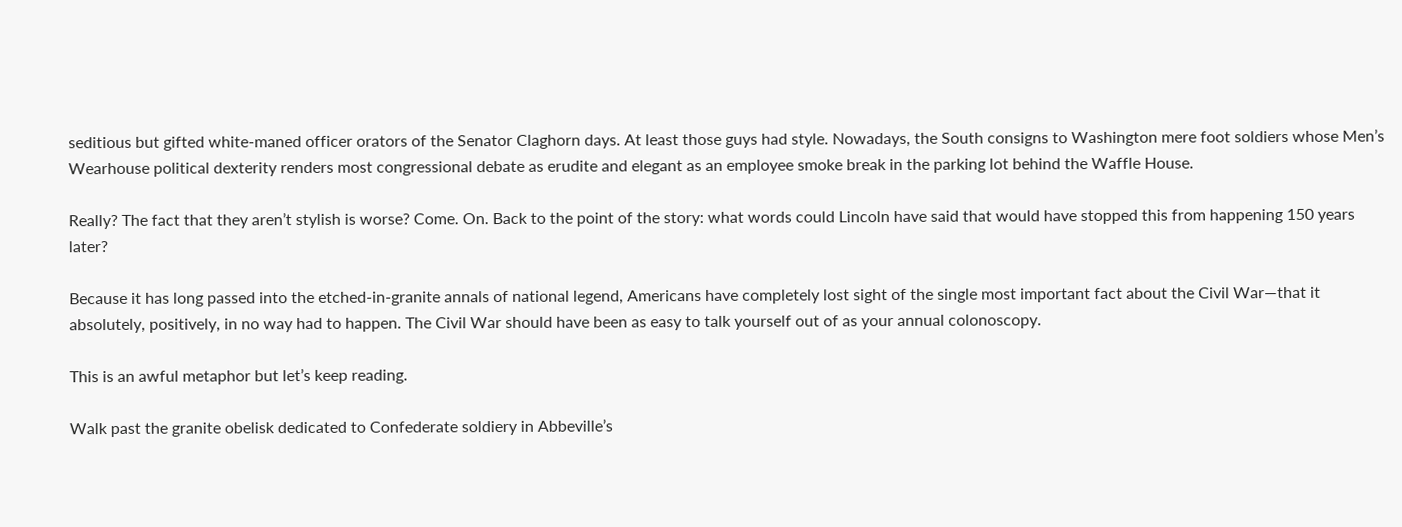seditious but gifted white-maned officer orators of the Senator Claghorn days. At least those guys had style. Nowadays, the South consigns to Washington mere foot soldiers whose Men’s Wearhouse political dexterity renders most congressional debate as erudite and elegant as an employee smoke break in the parking lot behind the Waffle House.

Really? The fact that they aren’t stylish is worse? Come. On. Back to the point of the story: what words could Lincoln have said that would have stopped this from happening 150 years later?

Because it has long passed into the etched-in-granite annals of national legend, Americans have completely lost sight of the single most important fact about the Civil War—that it absolutely, positively, in no way had to happen. The Civil War should have been as easy to talk yourself out of as your annual colonoscopy.

This is an awful metaphor but let’s keep reading.

Walk past the granite obelisk dedicated to Confederate soldiery in Abbeville’s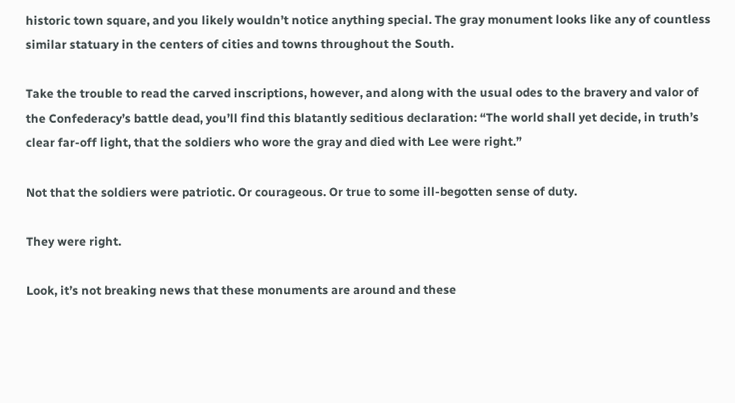historic town square, and you likely wouldn’t notice anything special. The gray monument looks like any of countless similar statuary in the centers of cities and towns throughout the South.

Take the trouble to read the carved inscriptions, however, and along with the usual odes to the bravery and valor of the Confederacy’s battle dead, you’ll find this blatantly seditious declaration: “The world shall yet decide, in truth’s clear far-off light, that the soldiers who wore the gray and died with Lee were right.”

Not that the soldiers were patriotic. Or courageous. Or true to some ill-begotten sense of duty.

They were right.

Look, it’s not breaking news that these monuments are around and these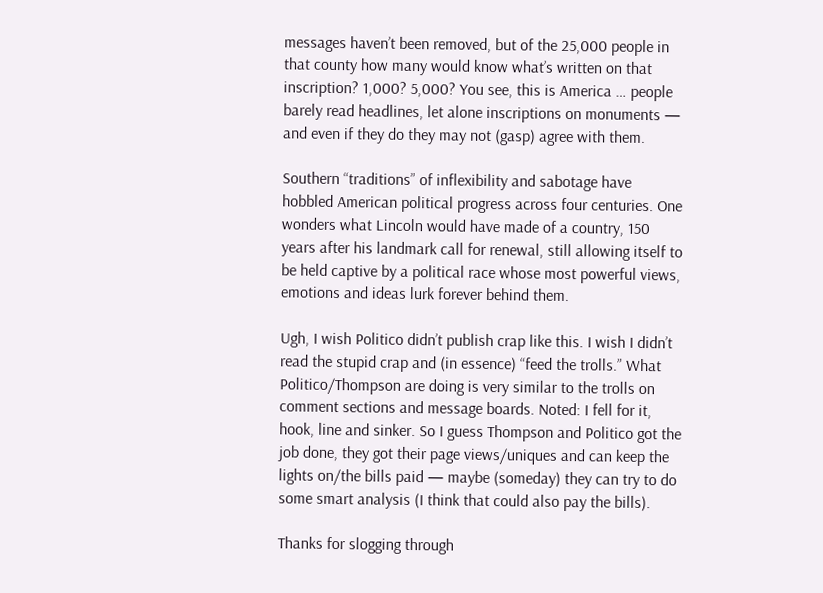messages haven’t been removed, but of the 25,000 people in that county how many would know what’s written on that inscription? 1,000? 5,000? You see, this is America … people barely read headlines, let alone inscriptions on monuments — and even if they do they may not (gasp) agree with them.

Southern “traditions” of inflexibility and sabotage have hobbled American political progress across four centuries. One wonders what Lincoln would have made of a country, 150 years after his landmark call for renewal, still allowing itself to be held captive by a political race whose most powerful views, emotions and ideas lurk forever behind them.

Ugh, I wish Politico didn’t publish crap like this. I wish I didn’t read the stupid crap and (in essence) “feed the trolls.” What Politico/Thompson are doing is very similar to the trolls on comment sections and message boards. Noted: I fell for it, hook, line and sinker. So I guess Thompson and Politico got the job done, they got their page views/uniques and can keep the lights on/the bills paid — maybe (someday) they can try to do some smart analysis (I think that could also pay the bills).

Thanks for slogging through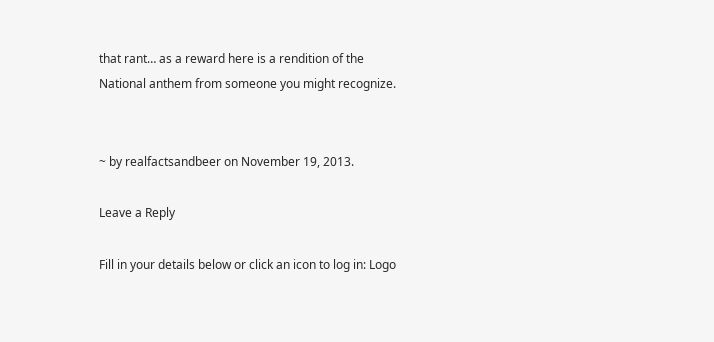that rant… as a reward here is a rendition of the National anthem from someone you might recognize.


~ by realfactsandbeer on November 19, 2013.

Leave a Reply

Fill in your details below or click an icon to log in: Logo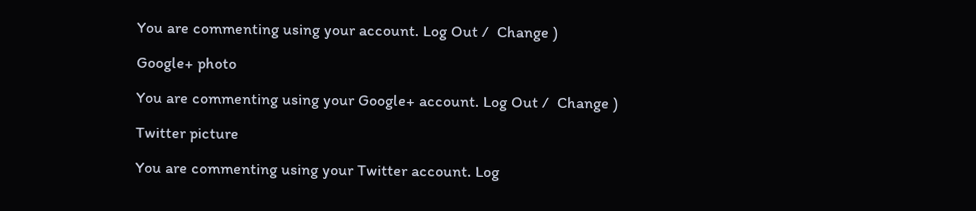You are commenting using your account. Log Out /  Change )

Google+ photo

You are commenting using your Google+ account. Log Out /  Change )

Twitter picture

You are commenting using your Twitter account. Log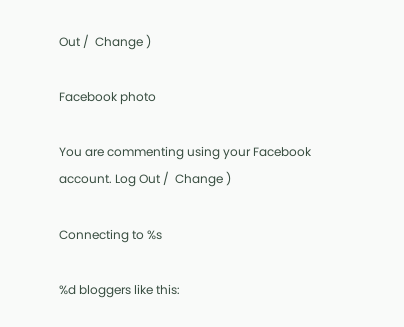Out /  Change )

Facebook photo

You are commenting using your Facebook account. Log Out /  Change )

Connecting to %s

%d bloggers like this: